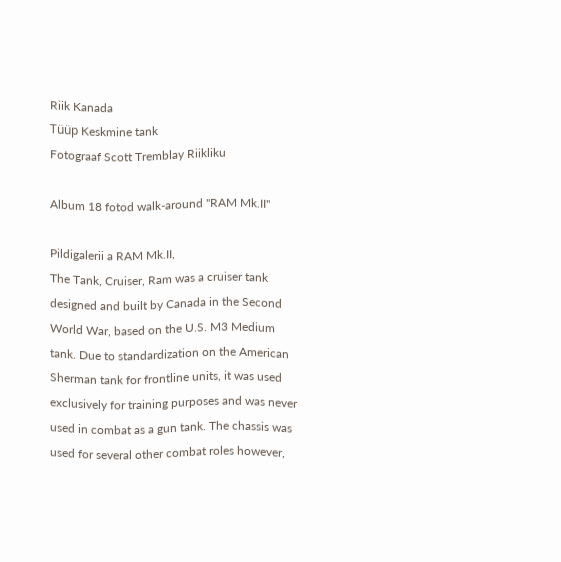Riik Kanada
Tüüp Keskmine tank
Fotograaf Scott Tremblay Riikliku

Album 18 fotod walk-around "RAM Mk.II"

Pildigalerii a RAM Mk.II,
The Tank, Cruiser, Ram was a cruiser tank designed and built by Canada in the Second World War, based on the U.S. M3 Medium tank. Due to standardization on the American Sherman tank for frontline units, it was used exclusively for training purposes and was never used in combat as a gun tank. The chassis was used for several other combat roles however,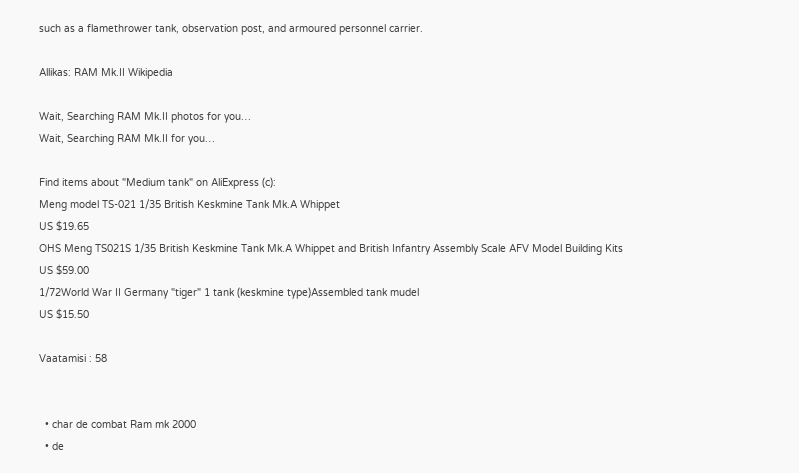such as a flamethrower tank, observation post, and armoured personnel carrier.

Allikas: RAM Mk.II Wikipedia

Wait, Searching RAM Mk.II photos for you…
Wait, Searching RAM Mk.II for you…

Find items about "Medium tank" on AliExpress (c):
Meng model TS-021 1/35 British Keskmine Tank Mk.A Whippet
US $19.65
OHS Meng TS021S 1/35 British Keskmine Tank Mk.A Whippet and British Infantry Assembly Scale AFV Model Building Kits
US $59.00
1/72World War II Germany "tiger" 1 tank (keskmine type)Assembled tank mudel
US $15.50

Vaatamisi : 58


  • char de combat Ram mk 2000
  • de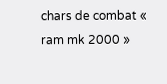chars de combat « ram mk 2000 »